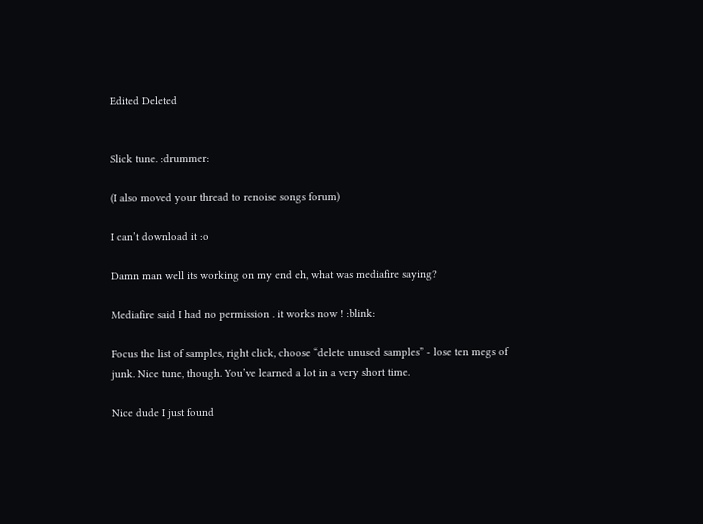Edited Deleted


Slick tune. :drummer:

(I also moved your thread to renoise songs forum)

I can’t download it :o

Damn man well its working on my end eh, what was mediafire saying?

Mediafire said I had no permission . it works now ! :blink:

Focus the list of samples, right click, choose “delete unused samples” - lose ten megs of junk. Nice tune, though. You’ve learned a lot in a very short time.

Nice dude I just found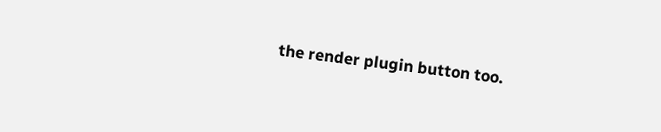the render plugin button too.